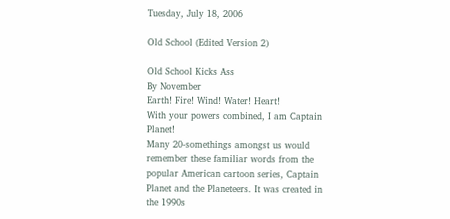Tuesday, July 18, 2006

Old School (Edited Version 2)

Old School Kicks Ass
By November
Earth! Fire! Wind! Water! Heart!
With your powers combined, I am Captain Planet!
Many 20-somethings amongst us would remember these familiar words from the popular American cartoon series, Captain Planet and the Planeteers. It was created in the 1990s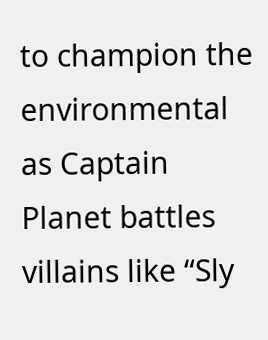to champion the environmental as Captain Planet battles villains like “Sly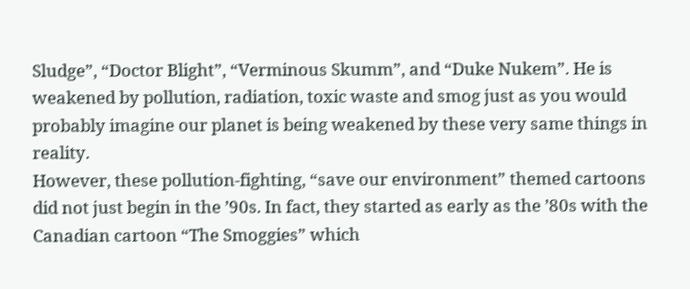Sludge”, “Doctor Blight”, “Verminous Skumm”, and “Duke Nukem”. He is weakened by pollution, radiation, toxic waste and smog just as you would probably imagine our planet is being weakened by these very same things in reality.
However, these pollution-fighting, “save our environment” themed cartoons did not just begin in the ’90s. In fact, they started as early as the ’80s with the Canadian cartoon “The Smoggies” which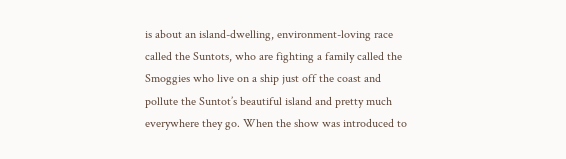is about an island-dwelling, environment-loving race called the Suntots, who are fighting a family called the Smoggies who live on a ship just off the coast and pollute the Suntot’s beautiful island and pretty much everywhere they go. When the show was introduced to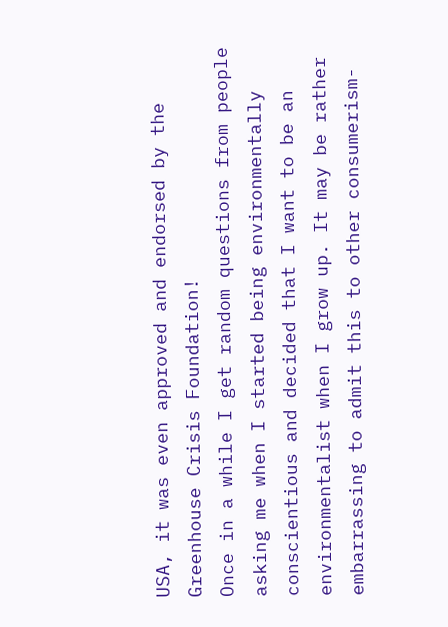USA, it was even approved and endorsed by the Greenhouse Crisis Foundation!
Once in a while I get random questions from people asking me when I started being environmentally conscientious and decided that I want to be an environmentalist when I grow up. It may be rather embarrassing to admit this to other consumerism-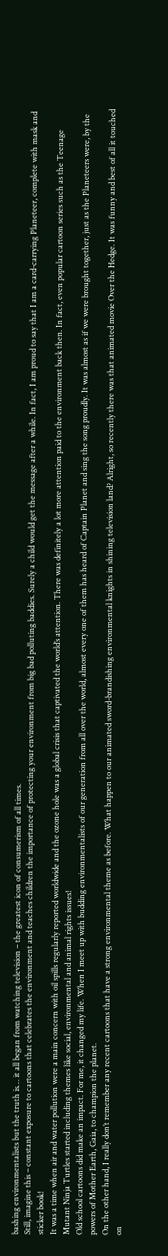bashing environmentalists but the truth is… it all began from watching television – the greatest icon of consumerism of all times.
Still, imagine this – constant exposure to cartoons that celebrates the environment and teaches children the importance of protecting your environment from big bad polluting baddies. Surely a child would get the message after a while. In fact, I am proud to say that I am a card-carrying Planeteer, complete with mask and sticker book!
It was a time when air and water pollution were a main concern with oil spills regularly reported worldwide and the ozone hole was a global crisis that captivated the world’s attention. There was definitely a lot more attention paid to the environment back then. In fact, even popular cartoon series such as the Teenage Mutant Ninja Turtles started including themes like social, environmental and animal rights issues!
Old school cartoons did make an impact. For me, it changed my life. When I meet up with budding environmentalists of our generation from all over the world, almost every one of them has heard of Captain Planet and sing the song proudly. It was almost as if we were brought together, just as the Planeteers were, by the powers of Mother Earth, Gaia, to champion the planet.
On the other hand, I really don’t remember any recent cartoons that have a strong environmental theme as before. What happen to our animated sword-brandishing environmental knights in shining television land? Alright, so recently there was that animated movie Over the Hedge. It was funny and best of all it touched on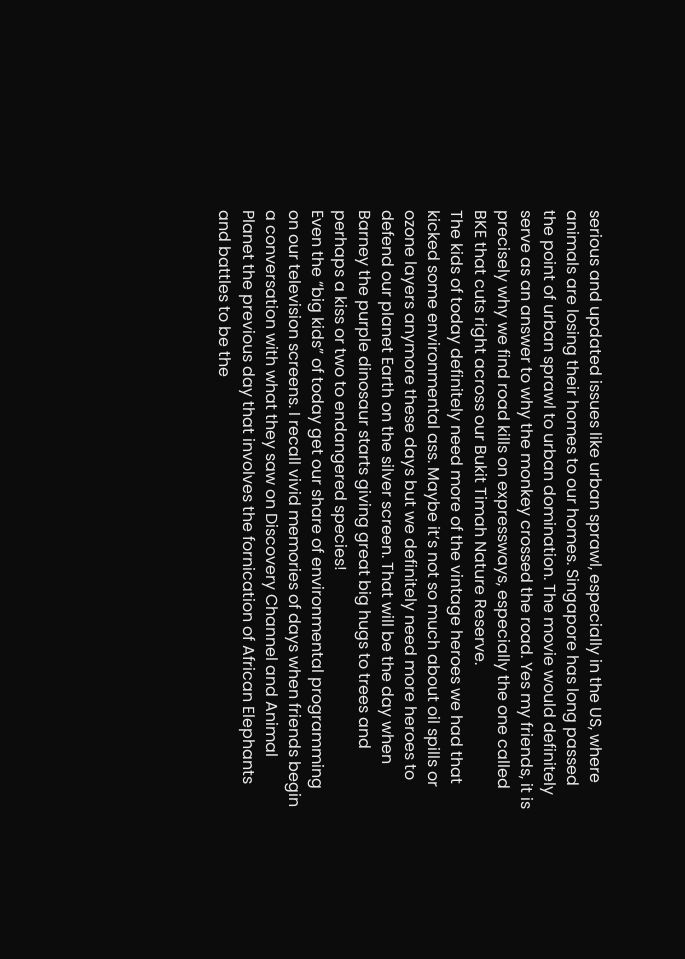serious and updated issues like urban sprawl, especially in the US, where animals are losing their homes to our homes. Singapore has long passed the point of urban sprawl to urban domination. The movie would definitely serve as an answer to why the monkey crossed the road. Yes my friends, it is precisely why we find road kills on expressways, especially the one called BKE that cuts right across our Bukit Timah Nature Reserve.
The kids of today definitely need more of the vintage heroes we had that kicked some environmental ass. Maybe it’s not so much about oil spills or ozone layers anymore these days but we definitely need more heroes to defend our planet Earth on the silver screen. That will be the day when Barney the purple dinosaur starts giving great big hugs to trees and perhaps a kiss or two to endangered species!
Even the “big kids” of today get our share of environmental programming on our television screens. I recall vivid memories of days when friends begin a conversation with what they saw on Discovery Channel and Animal Planet the previous day that involves the fornication of African Elephants and battles to be the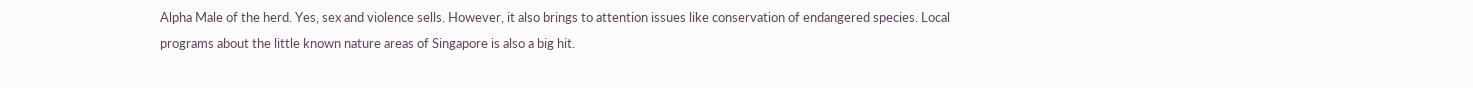Alpha Male of the herd. Yes, sex and violence sells. However, it also brings to attention issues like conservation of endangered species. Local programs about the little known nature areas of Singapore is also a big hit.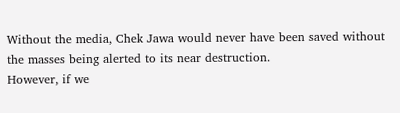Without the media, Chek Jawa would never have been saved without the masses being alerted to its near destruction.
However, if we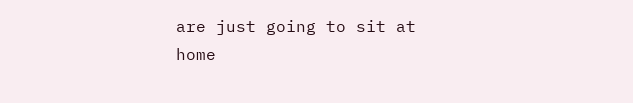are just going to sit at home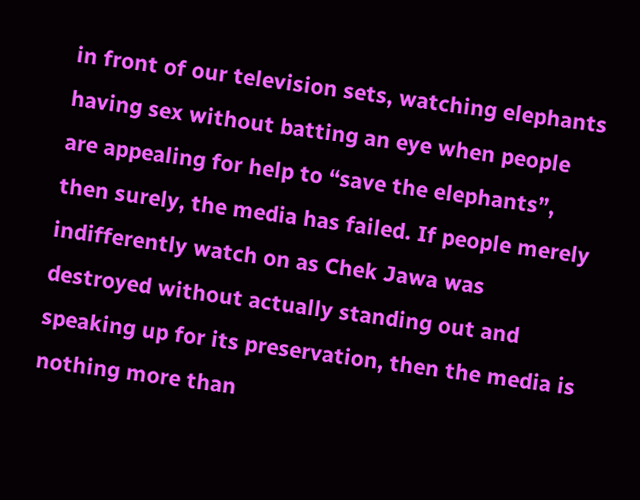in front of our television sets, watching elephants having sex without batting an eye when people are appealing for help to “save the elephants”, then surely, the media has failed. If people merely indifferently watch on as Chek Jawa was destroyed without actually standing out and speaking up for its preservation, then the media is nothing more than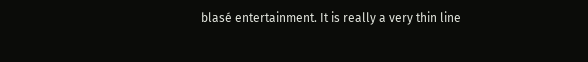blasé entertainment. It is really a very thin line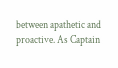between apathetic and proactive. As Captain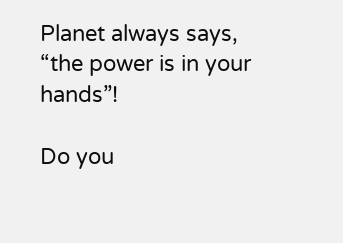Planet always says, “the power is in your hands”!

Do you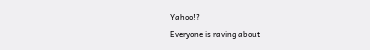Yahoo!?
Everyone is raving about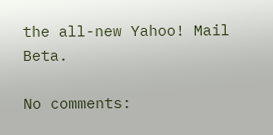the all-new Yahoo! Mail Beta.

No comments: